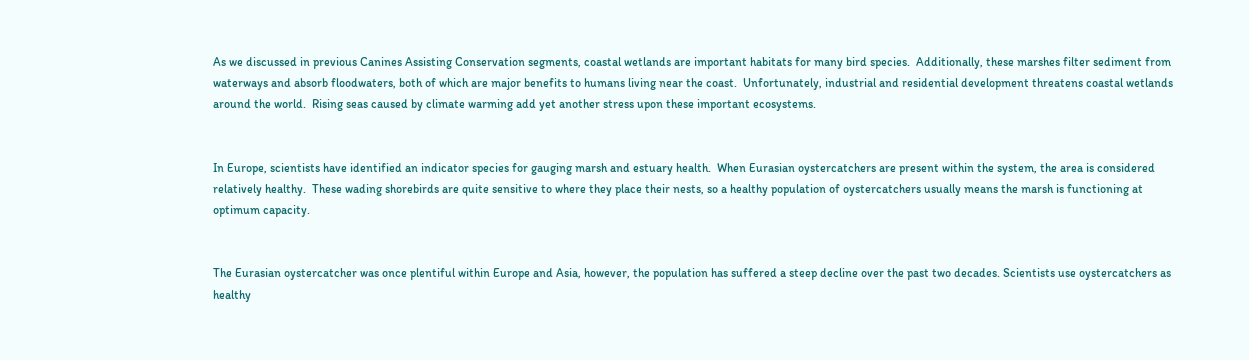As we discussed in previous Canines Assisting Conservation segments, coastal wetlands are important habitats for many bird species.  Additionally, these marshes filter sediment from waterways and absorb floodwaters, both of which are major benefits to humans living near the coast.  Unfortunately, industrial and residential development threatens coastal wetlands around the world.  Rising seas caused by climate warming add yet another stress upon these important ecosystems.


In Europe, scientists have identified an indicator species for gauging marsh and estuary health.  When Eurasian oystercatchers are present within the system, the area is considered relatively healthy.  These wading shorebirds are quite sensitive to where they place their nests, so a healthy population of oystercatchers usually means the marsh is functioning at optimum capacity.


The Eurasian oystercatcher was once plentiful within Europe and Asia, however, the population has suffered a steep decline over the past two decades. Scientists use oystercatchers as healthy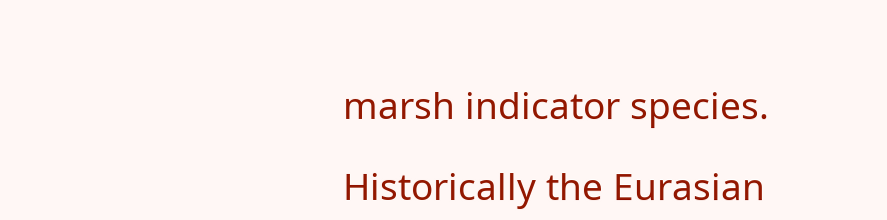marsh indicator species.

Historically the Eurasian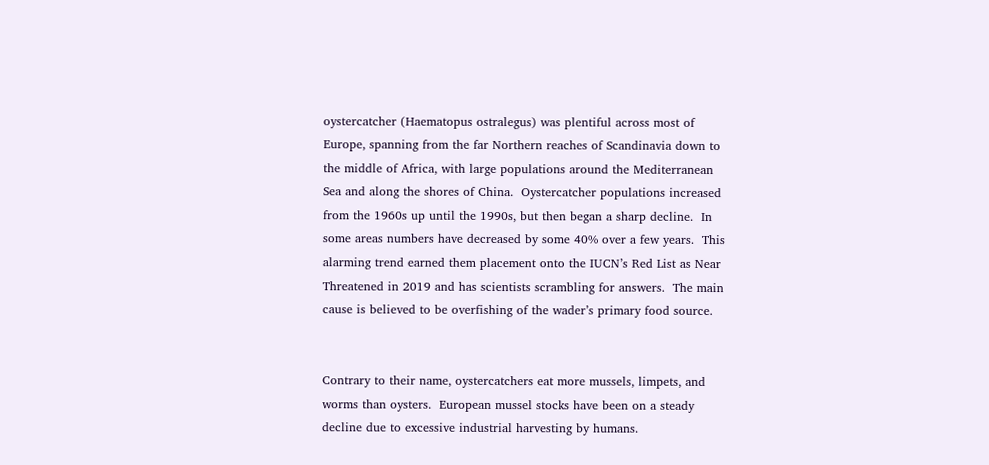oystercatcher (Haematopus ostralegus) was plentiful across most of Europe, spanning from the far Northern reaches of Scandinavia down to the middle of Africa, with large populations around the Mediterranean Sea and along the shores of China.  Oystercatcher populations increased from the 1960s up until the 1990s, but then began a sharp decline.  In some areas numbers have decreased by some 40% over a few years.  This alarming trend earned them placement onto the IUCN’s Red List as Near Threatened in 2019 and has scientists scrambling for answers.  The main cause is believed to be overfishing of the wader’s primary food source.


Contrary to their name, oystercatchers eat more mussels, limpets, and worms than oysters.  European mussel stocks have been on a steady decline due to excessive industrial harvesting by humans.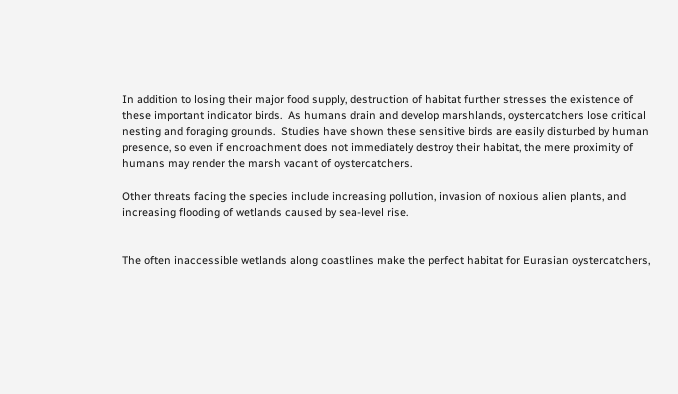In addition to losing their major food supply, destruction of habitat further stresses the existence of these important indicator birds.  As humans drain and develop marshlands, oystercatchers lose critical nesting and foraging grounds.  Studies have shown these sensitive birds are easily disturbed by human presence, so even if encroachment does not immediately destroy their habitat, the mere proximity of humans may render the marsh vacant of oystercatchers.

Other threats facing the species include increasing pollution, invasion of noxious alien plants, and increasing flooding of wetlands caused by sea-level rise.


The often inaccessible wetlands along coastlines make the perfect habitat for Eurasian oystercatchers,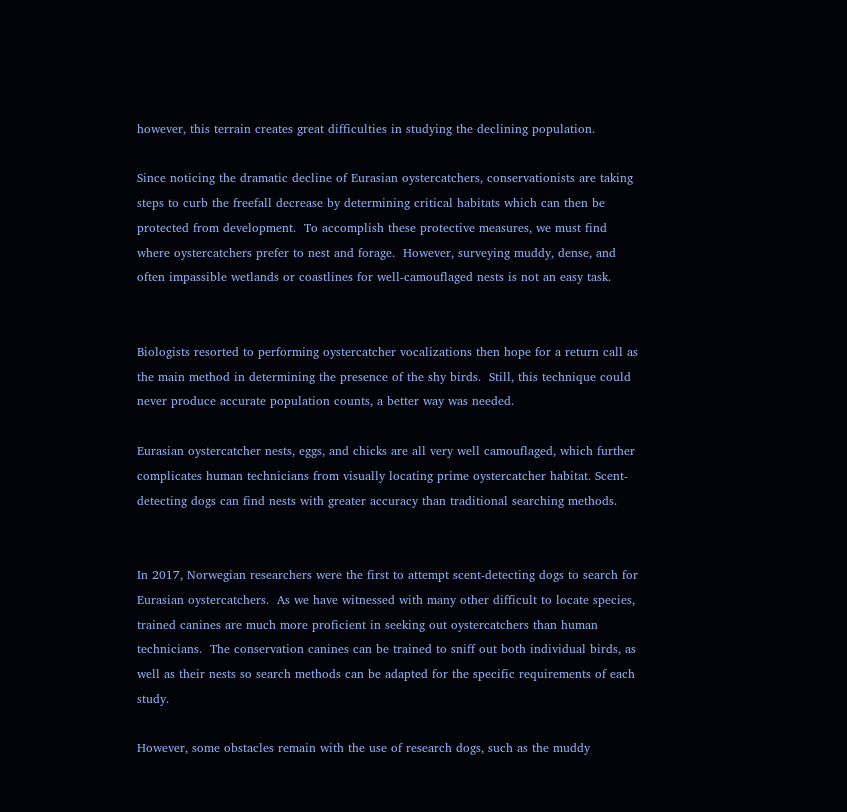however, this terrain creates great difficulties in studying the declining population.

Since noticing the dramatic decline of Eurasian oystercatchers, conservationists are taking steps to curb the freefall decrease by determining critical habitats which can then be protected from development.  To accomplish these protective measures, we must find where oystercatchers prefer to nest and forage.  However, surveying muddy, dense, and often impassible wetlands or coastlines for well-camouflaged nests is not an easy task.


Biologists resorted to performing oystercatcher vocalizations then hope for a return call as the main method in determining the presence of the shy birds.  Still, this technique could never produce accurate population counts, a better way was needed.

Eurasian oystercatcher nests, eggs, and chicks are all very well camouflaged, which further complicates human technicians from visually locating prime oystercatcher habitat. Scent-detecting dogs can find nests with greater accuracy than traditional searching methods.


In 2017, Norwegian researchers were the first to attempt scent-detecting dogs to search for Eurasian oystercatchers.  As we have witnessed with many other difficult to locate species, trained canines are much more proficient in seeking out oystercatchers than human technicians.  The conservation canines can be trained to sniff out both individual birds, as well as their nests so search methods can be adapted for the specific requirements of each study.

However, some obstacles remain with the use of research dogs, such as the muddy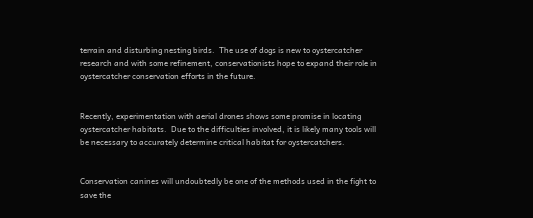terrain and disturbing nesting birds.  The use of dogs is new to oystercatcher research and with some refinement, conservationists hope to expand their role in oystercatcher conservation efforts in the future.


Recently, experimentation with aerial drones shows some promise in locating oystercatcher habitats.  Due to the difficulties involved, it is likely many tools will be necessary to accurately determine critical habitat for oystercatchers.


Conservation canines will undoubtedly be one of the methods used in the fight to save the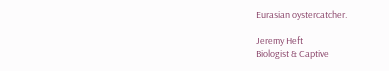Eurasian oystercatcher.

Jeremy Heft
Biologist & Captive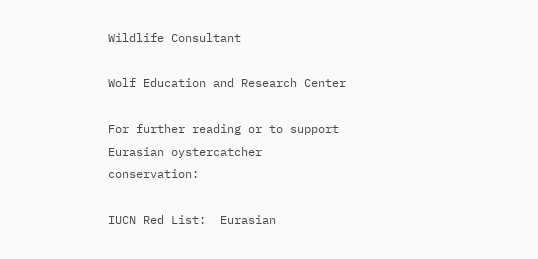Wildlife Consultant

Wolf Education and Research Center

For further reading or to support Eurasian oystercatcher conservation:

IUCN Red List:  Eurasian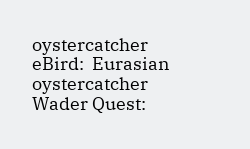oystercatcher
eBird:  Eurasian oystercatcher
Wader Quest: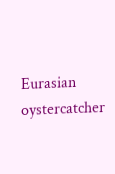Eurasian oystercatcher